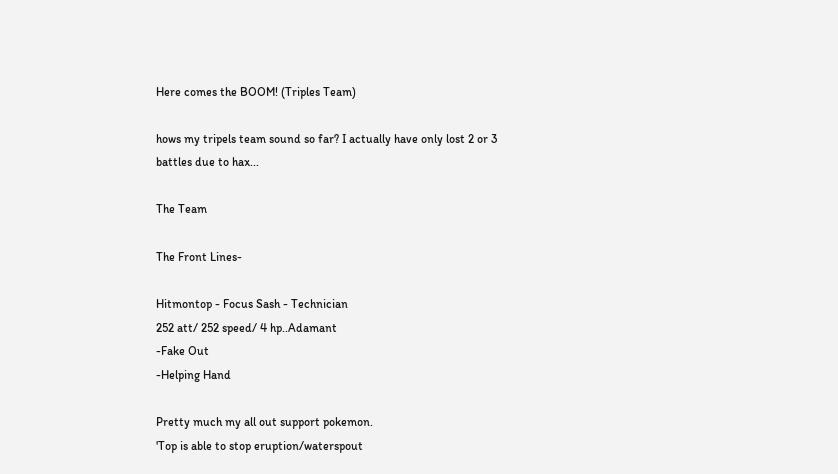Here comes the BOOM! (Triples Team)

hows my tripels team sound so far? I actually have only lost 2 or 3 battles due to hax...

The Team

The Front Lines-

Hitmontop - Focus Sash - Technician
252 att/ 252 speed/ 4 hp..Adamant
-Fake Out
-Helping Hand

Pretty much my all out support pokemon.
'Top is able to stop eruption/waterspout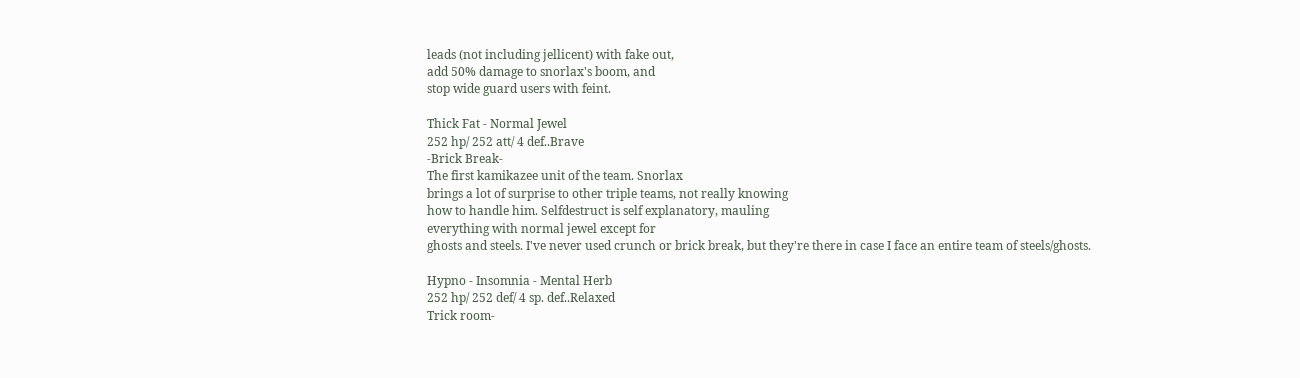leads (not including jellicent) with fake out,
add 50% damage to snorlax's boom, and
stop wide guard users with feint.

Thick Fat - Normal Jewel
252 hp/ 252 att/ 4 def..Brave
-Brick Break-
The first kamikazee unit of the team. Snorlax
brings a lot of surprise to other triple teams, not really knowing
how to handle him. Selfdestruct is self explanatory, mauling
everything with normal jewel except for
ghosts and steels. I've never used crunch or brick break, but they're there in case I face an entire team of steels/ghosts.

Hypno - Insomnia - Mental Herb
252 hp/ 252 def/ 4 sp. def..Relaxed
Trick room-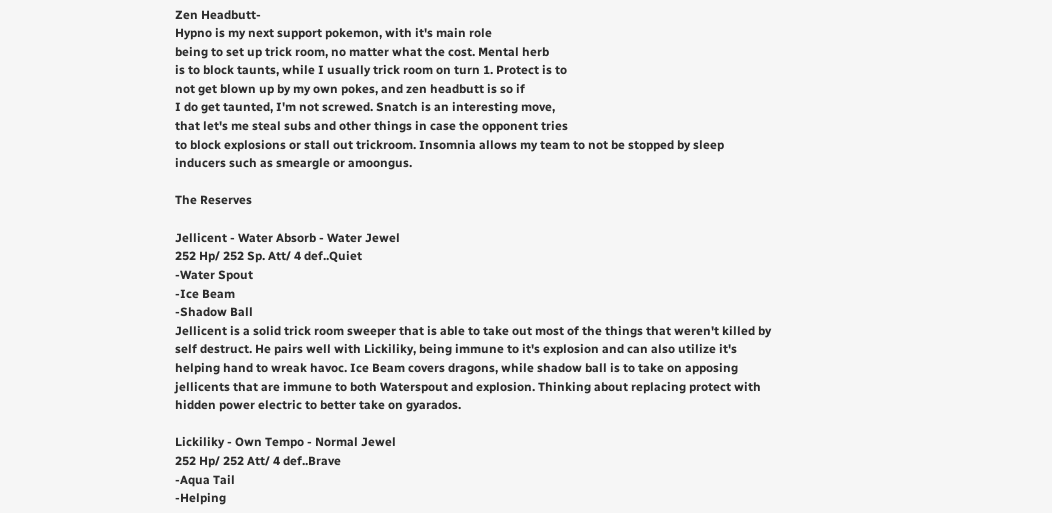Zen Headbutt-
Hypno is my next support pokemon, with it's main role
being to set up trick room, no matter what the cost. Mental herb
is to block taunts, while I usually trick room on turn 1. Protect is to
not get blown up by my own pokes, and zen headbutt is so if
I do get taunted, I'm not screwed. Snatch is an interesting move,
that let's me steal subs and other things in case the opponent tries
to block explosions or stall out trickroom. Insomnia allows my team to not be stopped by sleep inducers such as smeargle or amoongus.

The Reserves

Jellicent - Water Absorb - Water Jewel
252 Hp/ 252 Sp. Att/ 4 def..Quiet
-Water Spout
-Ice Beam
-Shadow Ball
Jellicent is a solid trick room sweeper that is able to take out most of the things that weren't killed by self destruct. He pairs well with Lickiliky, being immune to it's explosion and can also utilize it's helping hand to wreak havoc. Ice Beam covers dragons, while shadow ball is to take on apposing jellicents that are immune to both Waterspout and explosion. Thinking about replacing protect with hidden power electric to better take on gyarados.

Lickiliky - Own Tempo - Normal Jewel
252 Hp/ 252 Att/ 4 def..Brave
-Aqua Tail
-Helping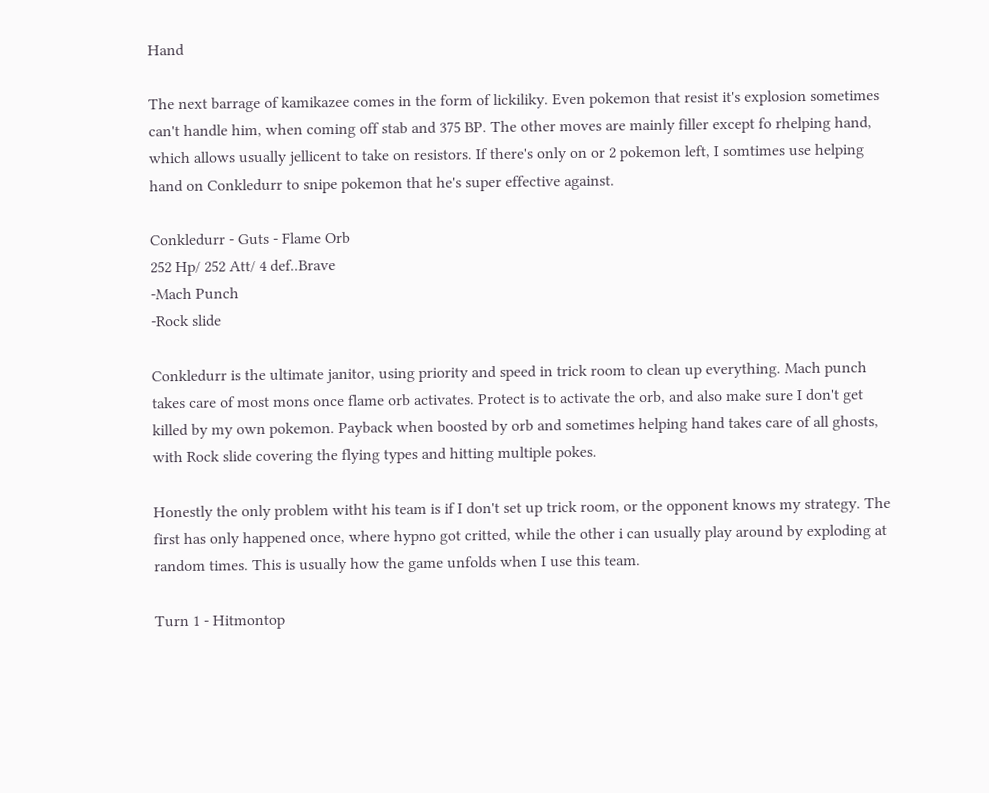Hand

The next barrage of kamikazee comes in the form of lickiliky. Even pokemon that resist it's explosion sometimes can't handle him, when coming off stab and 375 BP. The other moves are mainly filler except fo rhelping hand, which allows usually jellicent to take on resistors. If there's only on or 2 pokemon left, I somtimes use helping hand on Conkledurr to snipe pokemon that he's super effective against.

Conkledurr - Guts - Flame Orb
252 Hp/ 252 Att/ 4 def..Brave
-Mach Punch
-Rock slide

Conkledurr is the ultimate janitor, using priority and speed in trick room to clean up everything. Mach punch takes care of most mons once flame orb activates. Protect is to activate the orb, and also make sure I don't get killed by my own pokemon. Payback when boosted by orb and sometimes helping hand takes care of all ghosts, with Rock slide covering the flying types and hitting multiple pokes.

Honestly the only problem witht his team is if I don't set up trick room, or the opponent knows my strategy. The first has only happened once, where hypno got critted, while the other i can usually play around by exploding at random times. This is usually how the game unfolds when I use this team.

Turn 1 - Hitmontop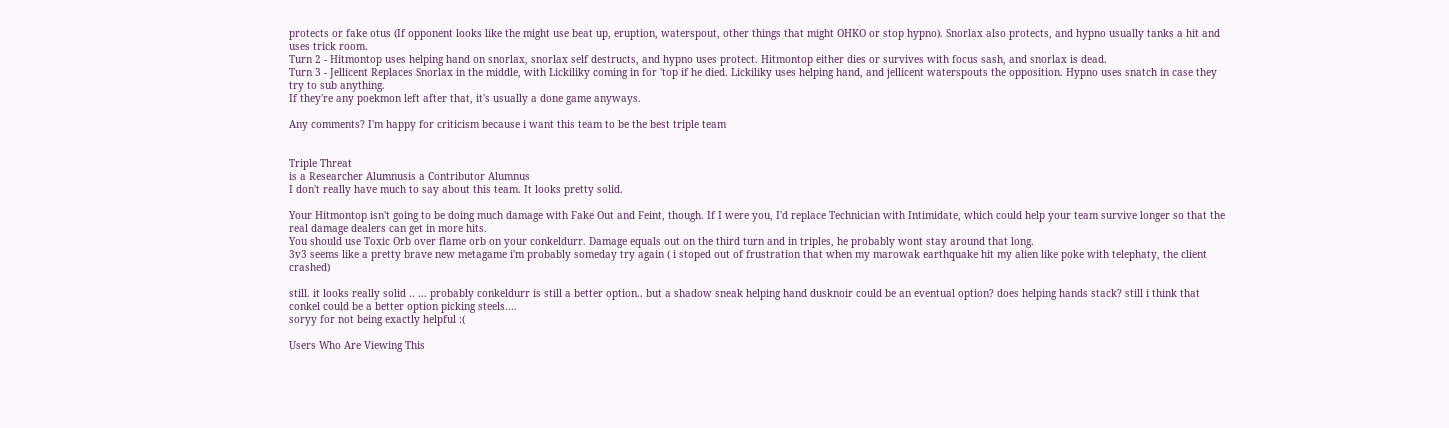protects or fake otus (If opponent looks like the might use beat up, eruption, waterspout, other things that might OHKO or stop hypno). Snorlax also protects, and hypno usually tanks a hit and uses trick room.
Turn 2 - Hitmontop uses helping hand on snorlax, snorlax self destructs, and hypno uses protect. Hitmontop either dies or survives with focus sash, and snorlax is dead.
Turn 3 - Jellicent Replaces Snorlax in the middle, with Lickiliky coming in for 'top if he died. Lickiliky uses helping hand, and jellicent waterspouts the opposition. Hypno uses snatch in case they try to sub anything.
If they're any poekmon left after that, it's usually a done game anyways.

Any comments? I'm happy for criticism because i want this team to be the best triple team


Triple Threat
is a Researcher Alumnusis a Contributor Alumnus
I don't really have much to say about this team. It looks pretty solid.

Your Hitmontop isn't going to be doing much damage with Fake Out and Feint, though. If I were you, I'd replace Technician with Intimidate, which could help your team survive longer so that the real damage dealers can get in more hits.
You should use Toxic Orb over flame orb on your conkeldurr. Damage equals out on the third turn and in triples, he probably wont stay around that long.
3v3 seems like a pretty brave new metagame i'm probably someday try again ( i stoped out of frustration that when my marowak earthquake hit my alien like poke with telephaty, the client crashed)

still. it looks really solid .. ... probably conkeldurr is still a better option.. but a shadow sneak helping hand dusknoir could be an eventual option? does helping hands stack? still i think that conkel could be a better option picking steels....
soryy for not being exactly helpful :(

Users Who Are Viewing This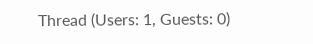Thread (Users: 1, Guests: 0)